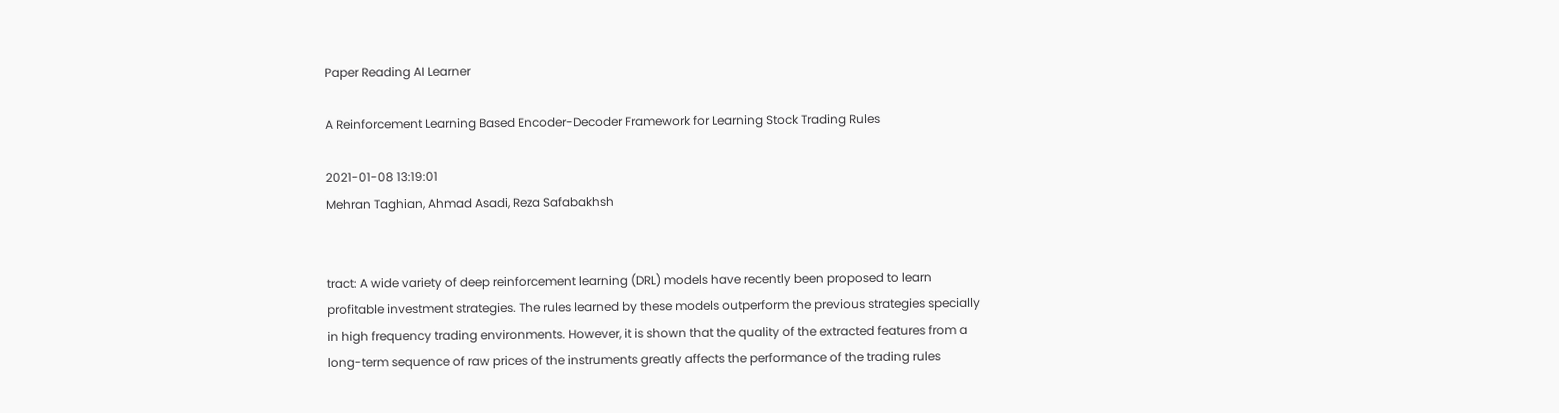Paper Reading AI Learner

A Reinforcement Learning Based Encoder-Decoder Framework for Learning Stock Trading Rules

2021-01-08 13:19:01
Mehran Taghian, Ahmad Asadi, Reza Safabakhsh


tract: A wide variety of deep reinforcement learning (DRL) models have recently been proposed to learn profitable investment strategies. The rules learned by these models outperform the previous strategies specially in high frequency trading environments. However, it is shown that the quality of the extracted features from a long-term sequence of raw prices of the instruments greatly affects the performance of the trading rules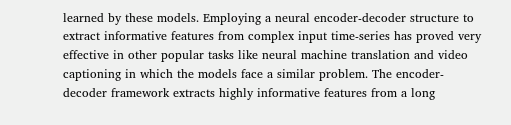learned by these models. Employing a neural encoder-decoder structure to extract informative features from complex input time-series has proved very effective in other popular tasks like neural machine translation and video captioning in which the models face a similar problem. The encoder-decoder framework extracts highly informative features from a long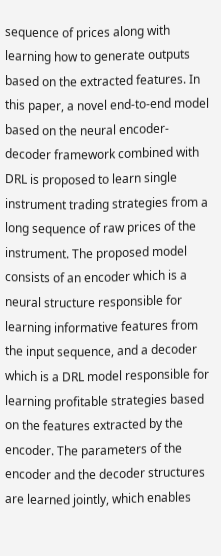sequence of prices along with learning how to generate outputs based on the extracted features. In this paper, a novel end-to-end model based on the neural encoder-decoder framework combined with DRL is proposed to learn single instrument trading strategies from a long sequence of raw prices of the instrument. The proposed model consists of an encoder which is a neural structure responsible for learning informative features from the input sequence, and a decoder which is a DRL model responsible for learning profitable strategies based on the features extracted by the encoder. The parameters of the encoder and the decoder structures are learned jointly, which enables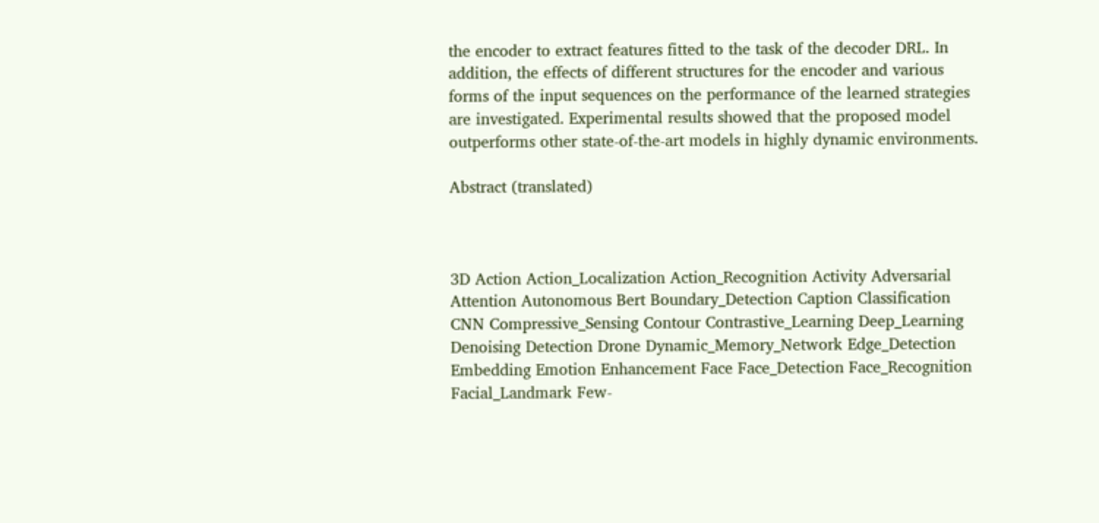the encoder to extract features fitted to the task of the decoder DRL. In addition, the effects of different structures for the encoder and various forms of the input sequences on the performance of the learned strategies are investigated. Experimental results showed that the proposed model outperforms other state-of-the-art models in highly dynamic environments.

Abstract (translated)



3D Action Action_Localization Action_Recognition Activity Adversarial Attention Autonomous Bert Boundary_Detection Caption Classification CNN Compressive_Sensing Contour Contrastive_Learning Deep_Learning Denoising Detection Drone Dynamic_Memory_Network Edge_Detection Embedding Emotion Enhancement Face Face_Detection Face_Recognition Facial_Landmark Few-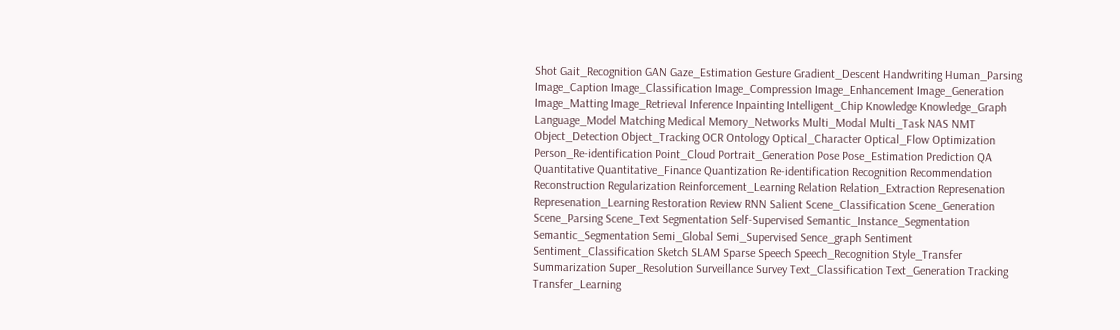Shot Gait_Recognition GAN Gaze_Estimation Gesture Gradient_Descent Handwriting Human_Parsing Image_Caption Image_Classification Image_Compression Image_Enhancement Image_Generation Image_Matting Image_Retrieval Inference Inpainting Intelligent_Chip Knowledge Knowledge_Graph Language_Model Matching Medical Memory_Networks Multi_Modal Multi_Task NAS NMT Object_Detection Object_Tracking OCR Ontology Optical_Character Optical_Flow Optimization Person_Re-identification Point_Cloud Portrait_Generation Pose Pose_Estimation Prediction QA Quantitative Quantitative_Finance Quantization Re-identification Recognition Recommendation Reconstruction Regularization Reinforcement_Learning Relation Relation_Extraction Represenation Represenation_Learning Restoration Review RNN Salient Scene_Classification Scene_Generation Scene_Parsing Scene_Text Segmentation Self-Supervised Semantic_Instance_Segmentation Semantic_Segmentation Semi_Global Semi_Supervised Sence_graph Sentiment Sentiment_Classification Sketch SLAM Sparse Speech Speech_Recognition Style_Transfer Summarization Super_Resolution Surveillance Survey Text_Classification Text_Generation Tracking Transfer_Learning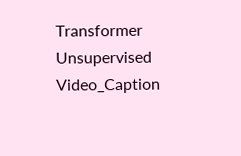Transformer Unsupervised Video_Caption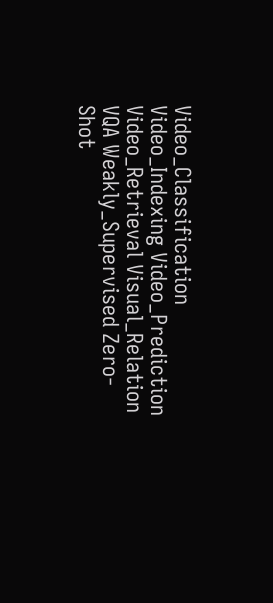Video_Classification Video_Indexing Video_Prediction Video_Retrieval Visual_Relation VQA Weakly_Supervised Zero-Shot